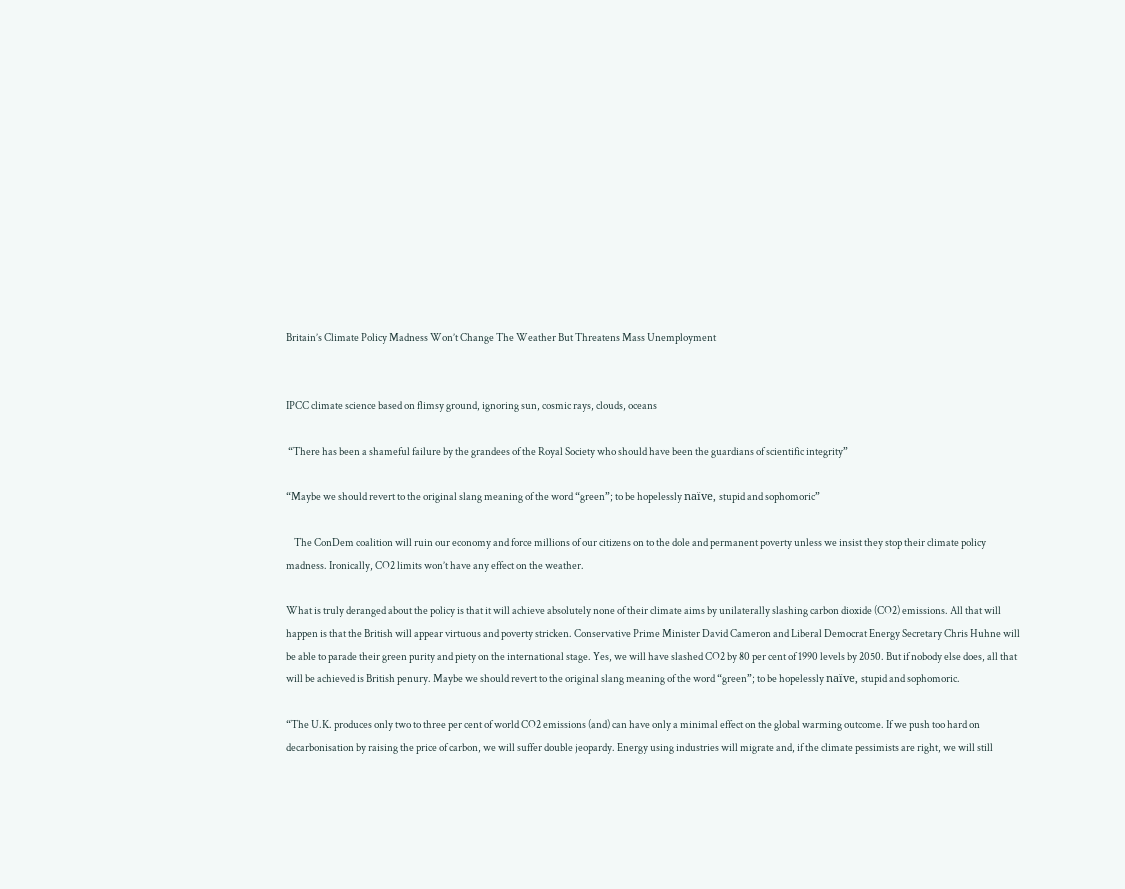Britain’s Climate Policy Madness Won’t Change The Weather But Threatens Mass Unemployment


IPCC climate science based on flimsy ground, ignoring sun, cosmic rays, clouds, oceans

 “There has been a shameful failure by the grandees of the Royal Society who should have been the guardians of scientific integrity”

“Maybe we should revert to the original slang meaning of the word “green”; to be hopelessly naïve, stupid and sophomoric”

    The ConDem coalition will ruin our economy and force millions of our citizens on to the dole and permanent poverty unless we insist they stop their climate policy madness. Ironically, CO2 limits won’t have any effect on the weather.

What is truly deranged about the policy is that it will achieve absolutely none of their climate aims by unilaterally slashing carbon dioxide (CO2) emissions. All that will happen is that the British will appear virtuous and poverty stricken. Conservative Prime Minister David Cameron and Liberal Democrat Energy Secretary Chris Huhne will be able to parade their green purity and piety on the international stage. Yes, we will have slashed CO2 by 80 per cent of 1990 levels by 2050. But if nobody else does, all that will be achieved is British penury. Maybe we should revert to the original slang meaning of the word “green”; to be hopelessly naïve, stupid and sophomoric.

“The U.K. produces only two to three per cent of world CO2 emissions (and) can have only a minimal effect on the global warming outcome. If we push too hard on decarbonisation by raising the price of carbon, we will suffer double jeopardy. Energy using industries will migrate and, if the climate pessimists are right, we will still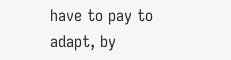have to pay to adapt, by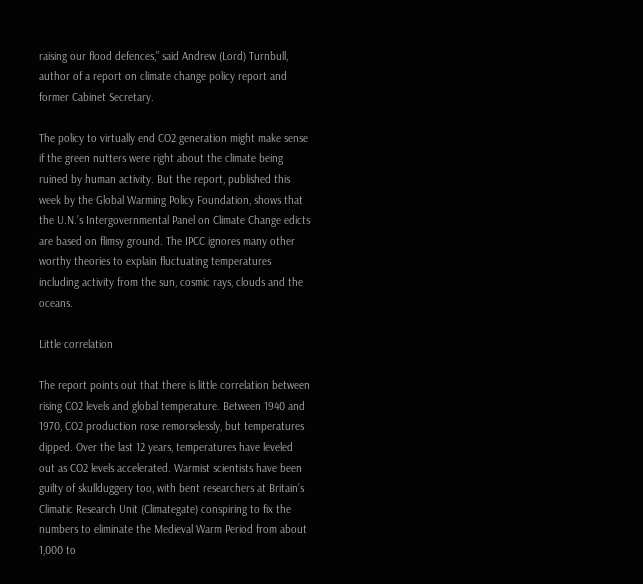raising our flood defences,” said Andrew (Lord) Turnbull, author of a report on climate change policy report and former Cabinet Secretary.

The policy to virtually end CO2 generation might make sense if the green nutters were right about the climate being ruined by human activity. But the report, published this week by the Global Warming Policy Foundation, shows that the U.N.’s Intergovernmental Panel on Climate Change edicts are based on flimsy ground. The IPCC ignores many other worthy theories to explain fluctuating temperatures including activity from the sun, cosmic rays, clouds and the oceans.

Little correlation

The report points out that there is little correlation between rising CO2 levels and global temperature. Between 1940 and 1970, CO2 production rose remorselessly, but temperatures dipped. Over the last 12 years, temperatures have leveled out as CO2 levels accelerated. Warmist scientists have been guilty of skullduggery too, with bent researchers at Britain’s Climatic Research Unit (Climategate) conspiring to fix the numbers to eliminate the Medieval Warm Period from about 1,000 to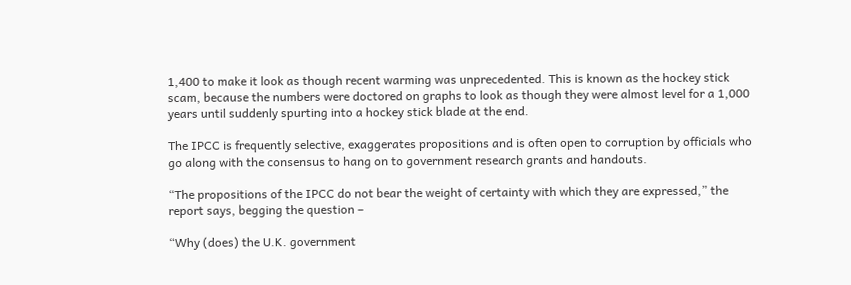1,400 to make it look as though recent warming was unprecedented. This is known as the hockey stick scam, because the numbers were doctored on graphs to look as though they were almost level for a 1,000 years until suddenly spurting into a hockey stick blade at the end.

The IPCC is frequently selective, exaggerates propositions and is often open to corruption by officials who go along with the consensus to hang on to government research grants and handouts.

“The propositions of the IPCC do not bear the weight of certainty with which they are expressed,” the report says, begging the question –

“Why (does) the U.K. government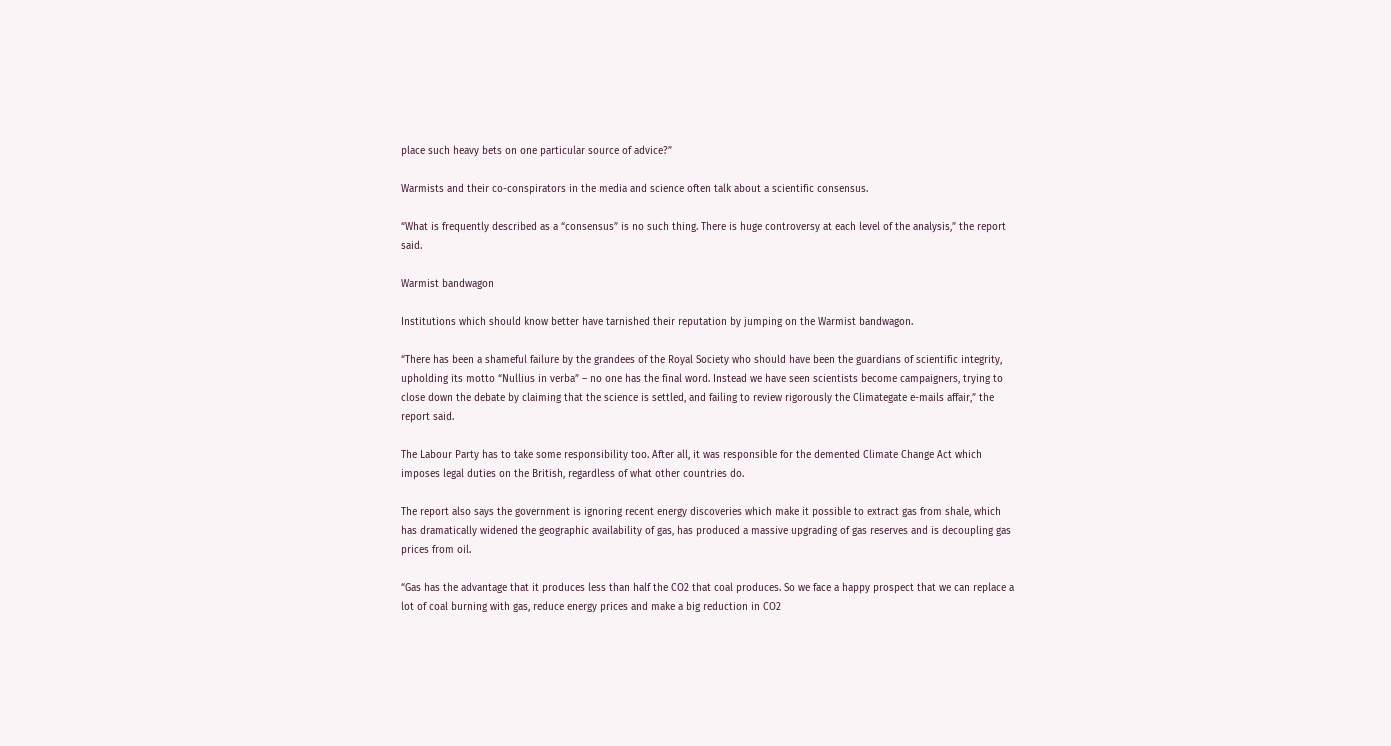place such heavy bets on one particular source of advice?”

Warmists and their co-conspirators in the media and science often talk about a scientific consensus.

“What is frequently described as a “consensus” is no such thing. There is huge controversy at each level of the analysis,” the report said.

Warmist bandwagon

Institutions which should know better have tarnished their reputation by jumping on the Warmist bandwagon.

“There has been a shameful failure by the grandees of the Royal Society who should have been the guardians of scientific integrity, upholding its motto “Nullius in verba” – no one has the final word. Instead we have seen scientists become campaigners, trying to close down the debate by claiming that the science is settled, and failing to review rigorously the Climategate e-mails affair,” the report said.

The Labour Party has to take some responsibility too. After all, it was responsible for the demented Climate Change Act which imposes legal duties on the British, regardless of what other countries do.

The report also says the government is ignoring recent energy discoveries which make it possible to extract gas from shale, which has dramatically widened the geographic availability of gas, has produced a massive upgrading of gas reserves and is decoupling gas prices from oil.

“Gas has the advantage that it produces less than half the CO2 that coal produces. So we face a happy prospect that we can replace a lot of coal burning with gas, reduce energy prices and make a big reduction in CO2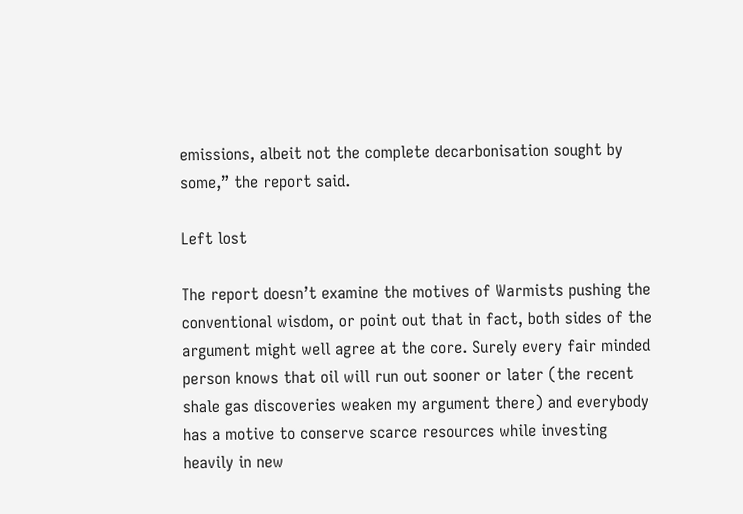emissions, albeit not the complete decarbonisation sought by some,” the report said.

Left lost

The report doesn’t examine the motives of Warmists pushing the conventional wisdom, or point out that in fact, both sides of the argument might well agree at the core. Surely every fair minded person knows that oil will run out sooner or later (the recent shale gas discoveries weaken my argument there) and everybody has a motive to conserve scarce resources while investing heavily in new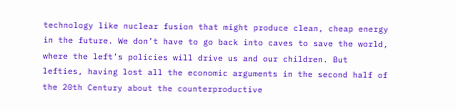technology like nuclear fusion that might produce clean, cheap energy in the future. We don’t have to go back into caves to save the world, where the left’s policies will drive us and our children. But lefties, having lost all the economic arguments in the second half of the 20th Century about the counterproductive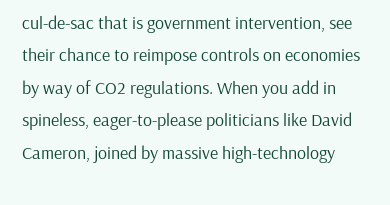cul-de-sac that is government intervention, see their chance to reimpose controls on economies by way of CO2 regulations. When you add in spineless, eager-to-please politicians like David Cameron, joined by massive high-technology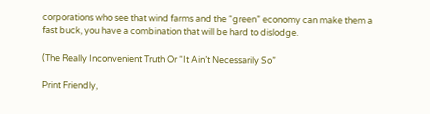corporations who see that wind farms and the “green” economy can make them a fast buck, you have a combination that will be hard to dislodge.

(The Really Inconvenient Truth Or “It Ain’t Necessarily So”

Print Friendly,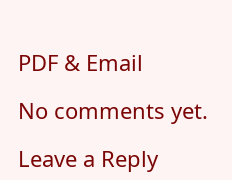PDF & Email

No comments yet.

Leave a Reply